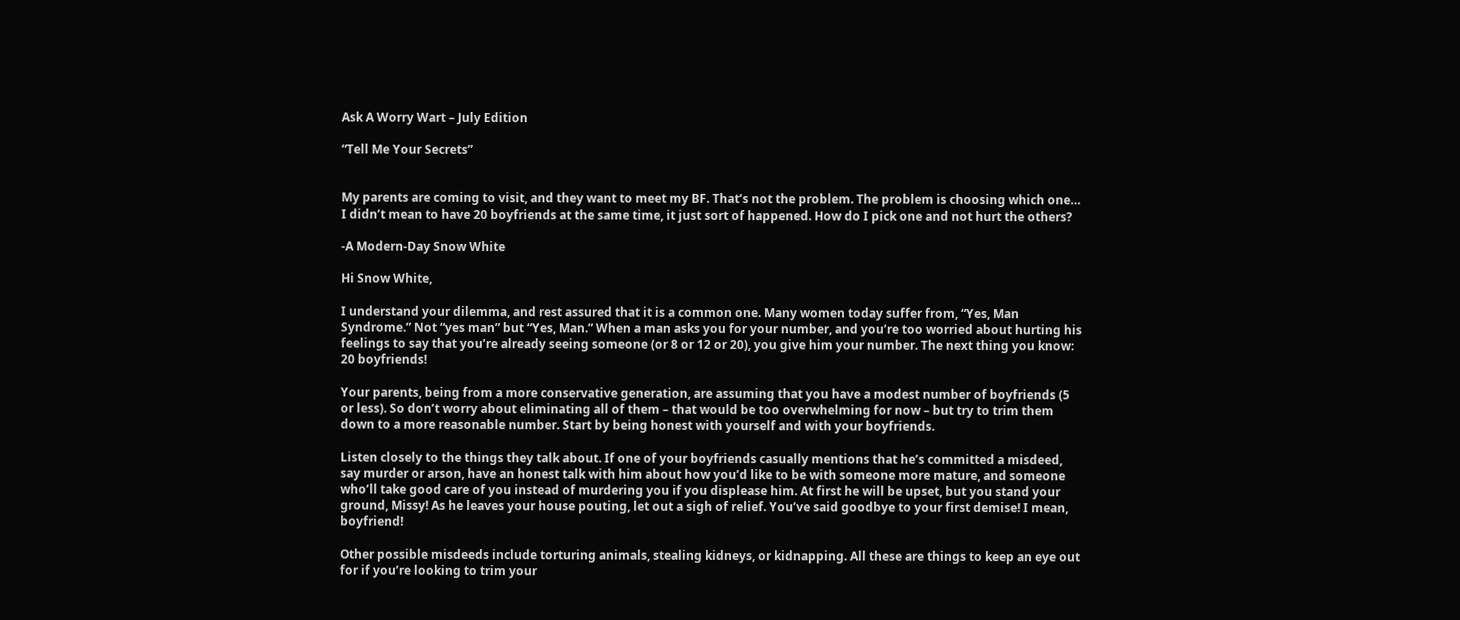Ask A Worry Wart – July Edition

“Tell Me Your Secrets”


My parents are coming to visit, and they want to meet my BF. That’s not the problem. The problem is choosing which one… I didn’t mean to have 20 boyfriends at the same time, it just sort of happened. How do I pick one and not hurt the others?

-A Modern-Day Snow White

Hi Snow White,

I understand your dilemma, and rest assured that it is a common one. Many women today suffer from, “Yes, Man Syndrome.” Not “yes man” but “Yes, Man.” When a man asks you for your number, and you’re too worried about hurting his feelings to say that you’re already seeing someone (or 8 or 12 or 20), you give him your number. The next thing you know: 20 boyfriends!

Your parents, being from a more conservative generation, are assuming that you have a modest number of boyfriends (5 or less). So don’t worry about eliminating all of them – that would be too overwhelming for now – but try to trim them down to a more reasonable number. Start by being honest with yourself and with your boyfriends.

Listen closely to the things they talk about. If one of your boyfriends casually mentions that he’s committed a misdeed, say murder or arson, have an honest talk with him about how you’d like to be with someone more mature, and someone who’ll take good care of you instead of murdering you if you displease him. At first he will be upset, but you stand your ground, Missy! As he leaves your house pouting, let out a sigh of relief. You’ve said goodbye to your first demise! I mean, boyfriend!

Other possible misdeeds include torturing animals, stealing kidneys, or kidnapping. All these are things to keep an eye out for if you’re looking to trim your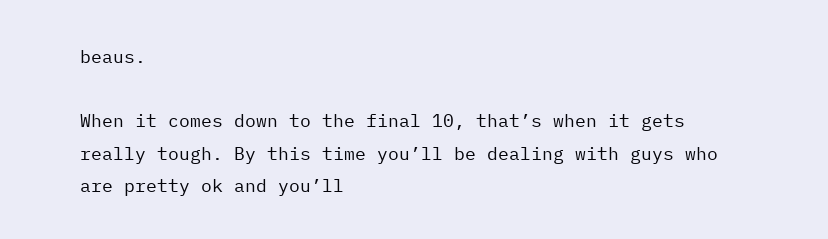beaus.

When it comes down to the final 10, that’s when it gets really tough. By this time you’ll be dealing with guys who are pretty ok and you’ll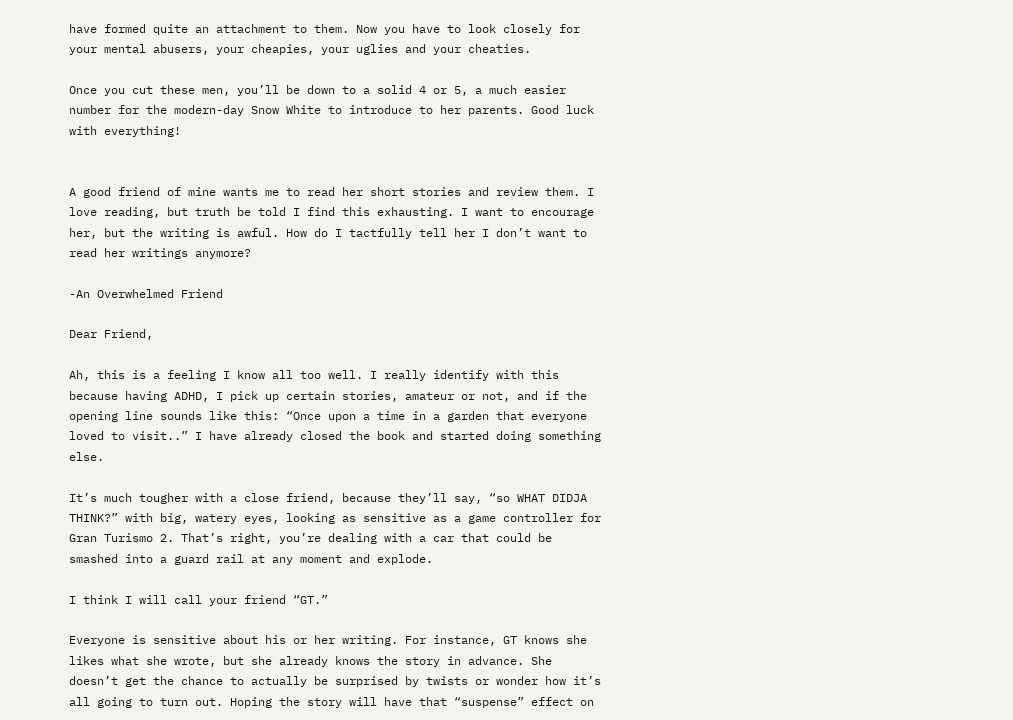have formed quite an attachment to them. Now you have to look closely for your mental abusers, your cheapies, your uglies and your cheaties.

Once you cut these men, you’ll be down to a solid 4 or 5, a much easier number for the modern-day Snow White to introduce to her parents. Good luck with everything!


A good friend of mine wants me to read her short stories and review them. I love reading, but truth be told I find this exhausting. I want to encourage her, but the writing is awful. How do I tactfully tell her I don’t want to read her writings anymore?

-An Overwhelmed Friend

Dear Friend,

Ah, this is a feeling I know all too well. I really identify with this because having ADHD, I pick up certain stories, amateur or not, and if the opening line sounds like this: “Once upon a time in a garden that everyone loved to visit..” I have already closed the book and started doing something else.

It’s much tougher with a close friend, because they’ll say, “so WHAT DIDJA THINK?” with big, watery eyes, looking as sensitive as a game controller for Gran Turismo 2. That’s right, you’re dealing with a car that could be smashed into a guard rail at any moment and explode.

I think I will call your friend “GT.”

Everyone is sensitive about his or her writing. For instance, GT knows she likes what she wrote, but she already knows the story in advance. She doesn’t get the chance to actually be surprised by twists or wonder how it’s all going to turn out. Hoping the story will have that “suspense” effect on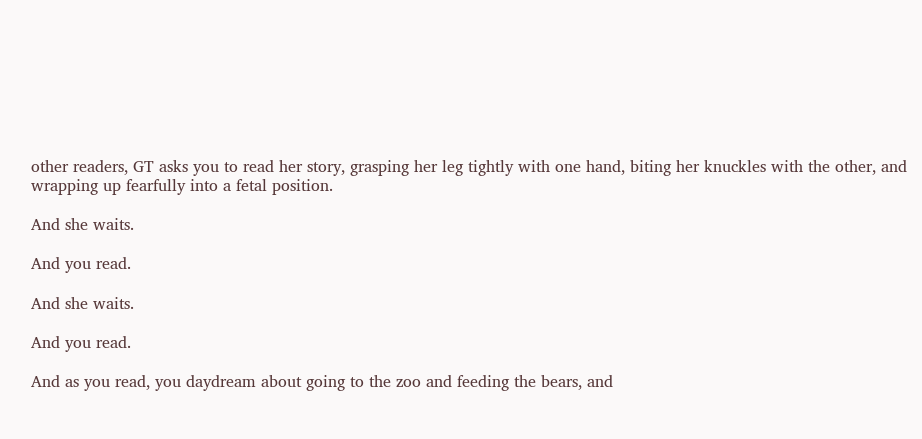other readers, GT asks you to read her story, grasping her leg tightly with one hand, biting her knuckles with the other, and wrapping up fearfully into a fetal position.

And she waits.

And you read.

And she waits.

And you read.

And as you read, you daydream about going to the zoo and feeding the bears, and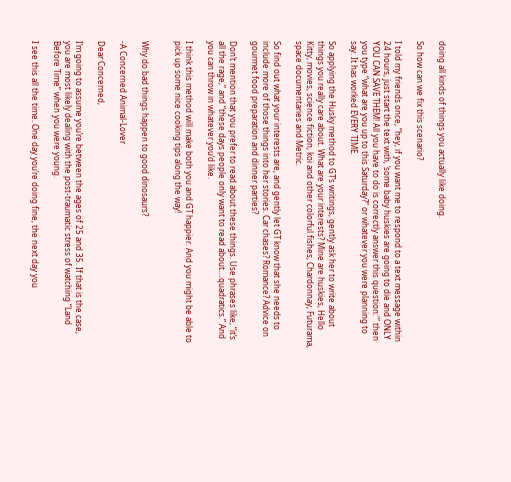doing all kinds of things you actually like doing.

So how can we fix this scenario?

I told my friends once, “hey, if you want me to respond to a text message within 24 hours, just start the text with, ‘some baby huskies are going to die and ONLY YOU CAN SAVE THEM! All you have to do is correctly answer this question:'” then you type “what are you up to this Saturday?” or whatever you were planning to say. It has worked EVERY TIME.

So applying the Husky method to GT’s writings, gently ask her to write about things you really care about. What are your interests? Mine are huskies, Hello Kitty, movies, science fiction, koi and other colorful fishes, Chardonnay, Futurama, space documentaries and Metric.

So find out what your interests are, and gently let GT know that she needs to include more of those things into her stories. Car chases? Romance? Advice on gourmet food preparation and dinner parties?

Don’t mention that you prefer to read about these things. Use phrases like, “it’s all the rage,” and “these days people only want to read about….quadratics.” And you can throw in whatever you’d like.

I think this method will make both you and GT happier. And you might be able to pick up some nice cooking tips along the way!


Why do bad things happen to good dinosaurs?

-A Concerned Animal-Lover

Dear Concerned,

I’m going to assume you’re between the ages of 25 and 35. If that is the case, you are most likely dealing with the post-traumatic stress of watching “Land Before Time” when you were young.

I see this all the time. One day you’re doing fine, the next day you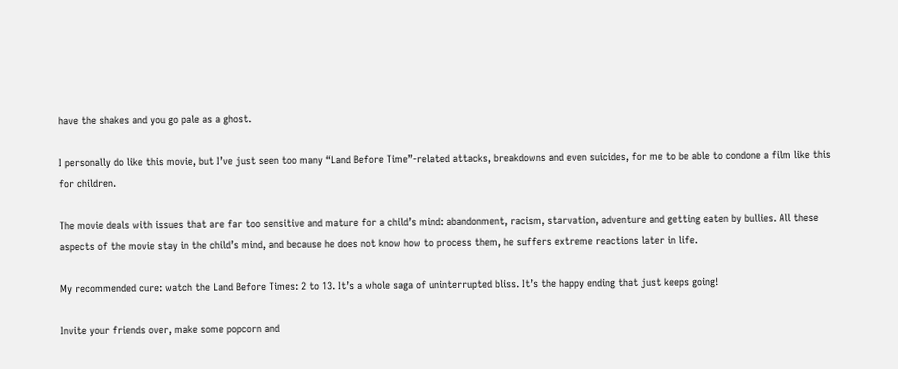have the shakes and you go pale as a ghost.

I personally do like this movie, but I’ve just seen too many “Land Before Time”-related attacks, breakdowns and even suicides, for me to be able to condone a film like this for children.

The movie deals with issues that are far too sensitive and mature for a child’s mind: abandonment, racism, starvation, adventure and getting eaten by bullies. All these aspects of the movie stay in the child’s mind, and because he does not know how to process them, he suffers extreme reactions later in life.

My recommended cure: watch the Land Before Times: 2 to 13. It’s a whole saga of uninterrupted bliss. It’s the happy ending that just keeps going!

Invite your friends over, make some popcorn and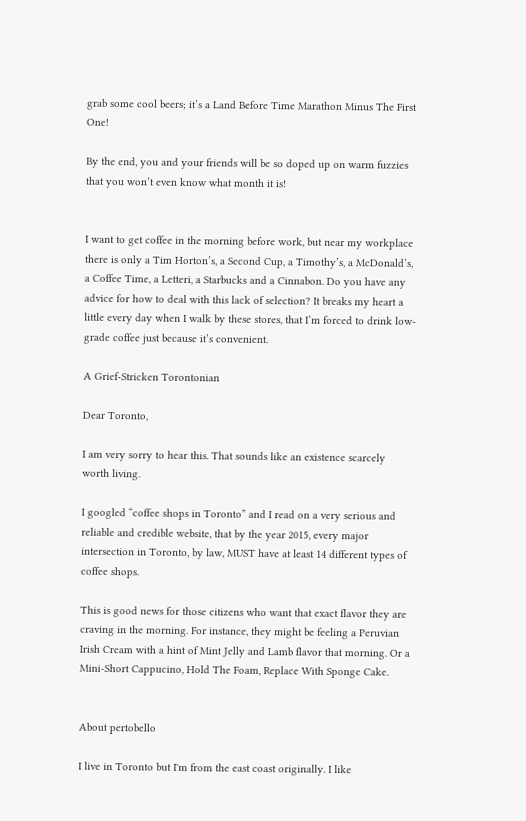grab some cool beers; it’s a Land Before Time Marathon Minus The First One!

By the end, you and your friends will be so doped up on warm fuzzies that you won’t even know what month it is!


I want to get coffee in the morning before work, but near my workplace there is only a Tim Horton’s, a Second Cup, a Timothy’s, a McDonald’s, a Coffee Time, a Letteri, a Starbucks and a Cinnabon. Do you have any advice for how to deal with this lack of selection? It breaks my heart a little every day when I walk by these stores, that I’m forced to drink low-grade coffee just because it’s convenient.

A Grief-Stricken Torontonian

Dear Toronto,

I am very sorry to hear this. That sounds like an existence scarcely worth living.

I googled “coffee shops in Toronto” and I read on a very serious and reliable and credible website, that by the year 2015, every major intersection in Toronto, by law, MUST have at least 14 different types of coffee shops.

This is good news for those citizens who want that exact flavor they are craving in the morning. For instance, they might be feeling a Peruvian Irish Cream with a hint of Mint Jelly and Lamb flavor that morning. Or a Mini-Short Cappucino, Hold The Foam, Replace With Sponge Cake.


About pertobello

I live in Toronto but I'm from the east coast originally. I like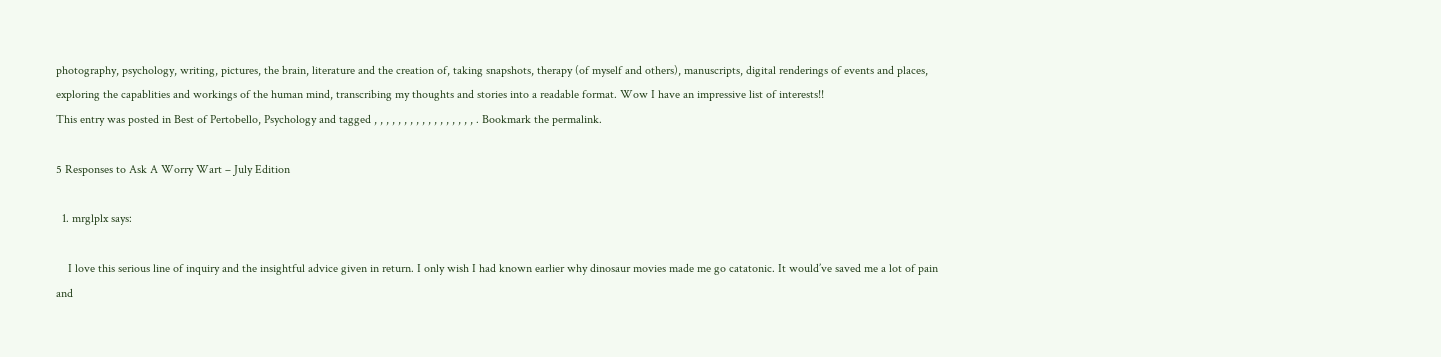photography, psychology, writing, pictures, the brain, literature and the creation of, taking snapshots, therapy (of myself and others), manuscripts, digital renderings of events and places, exploring the capablities and workings of the human mind, transcribing my thoughts and stories into a readable format. Wow I have an impressive list of interests!!
This entry was posted in Best of Pertobello, Psychology and tagged , , , , , , , , , , , , , , , , , . Bookmark the permalink.

5 Responses to Ask A Worry Wart – July Edition

  1. mrglplx says:

    I love this serious line of inquiry and the insightful advice given in return. I only wish I had known earlier why dinosaur movies made me go catatonic. It would’ve saved me a lot of pain and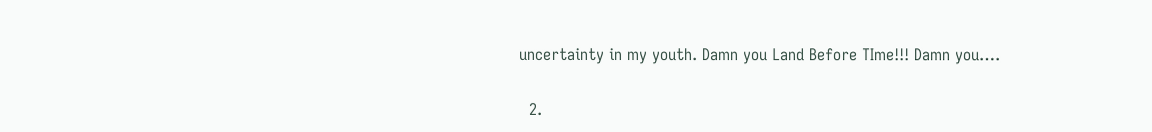uncertainty in my youth. Damn you Land Before TIme!!! Damn you….

  2.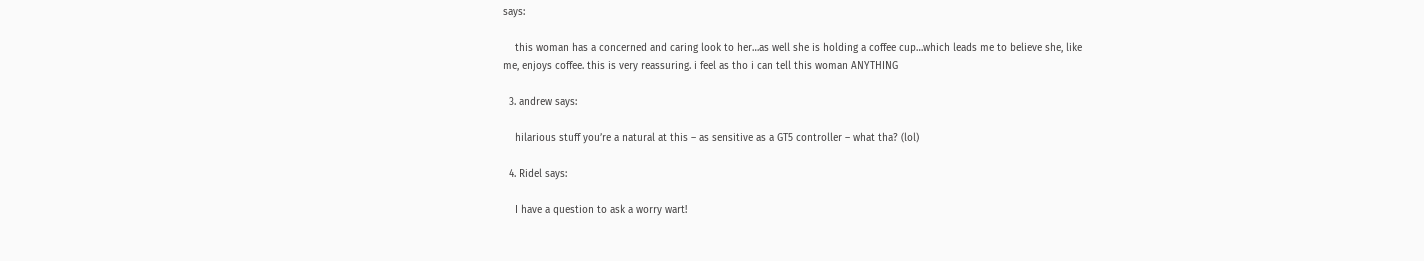says:

    this woman has a concerned and caring look to her…as well she is holding a coffee cup…which leads me to believe she, like me, enjoys coffee. this is very reassuring. i feel as tho i can tell this woman ANYTHING

  3. andrew says:

    hilarious stuff you’re a natural at this – as sensitive as a GT5 controller – what tha? (lol)

  4. Ridel says:

    I have a question to ask a worry wart!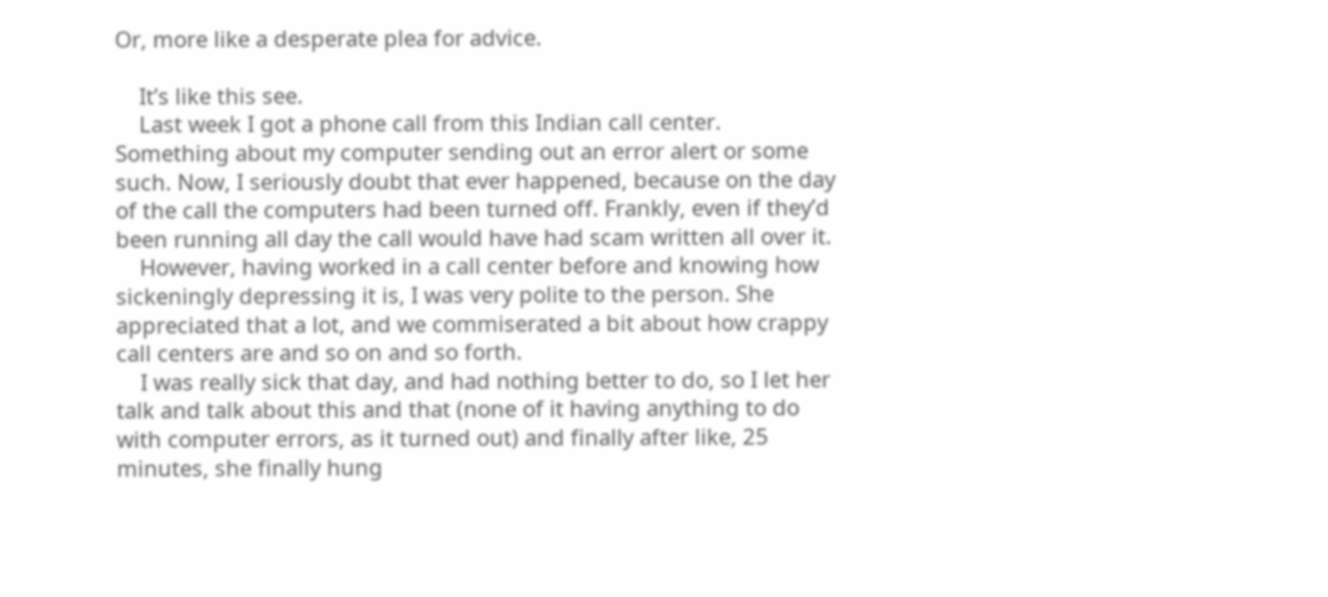Or, more like a desperate plea for advice.

    It’s like this see.
    Last week I got a phone call from this Indian call center. Something about my computer sending out an error alert or some such. Now, I seriously doubt that ever happened, because on the day of the call the computers had been turned off. Frankly, even if they’d been running all day the call would have had scam written all over it.
    However, having worked in a call center before and knowing how sickeningly depressing it is, I was very polite to the person. She appreciated that a lot, and we commiserated a bit about how crappy call centers are and so on and so forth.
    I was really sick that day, and had nothing better to do, so I let her talk and talk about this and that (none of it having anything to do with computer errors, as it turned out) and finally after like, 25 minutes, she finally hung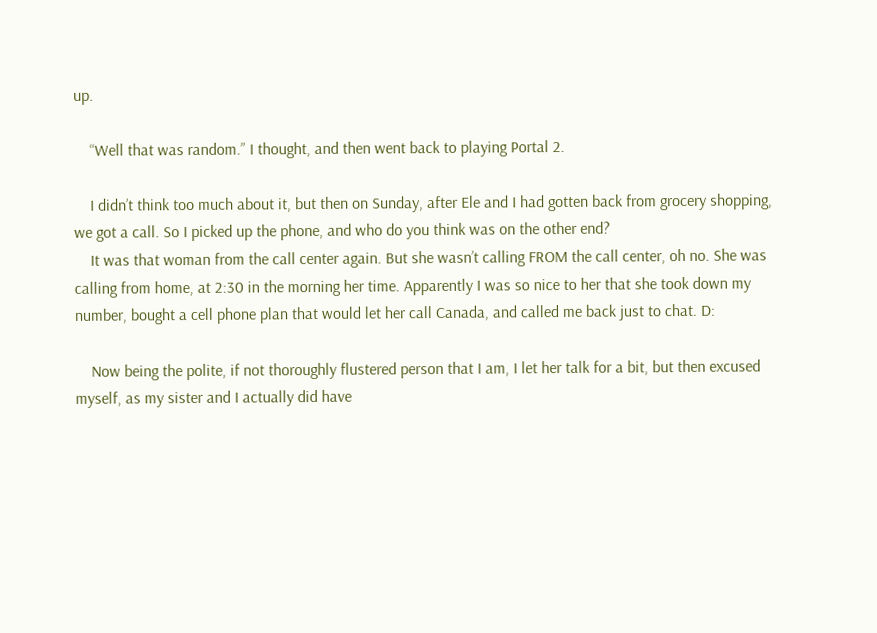up.

    “Well that was random.” I thought, and then went back to playing Portal 2.

    I didn’t think too much about it, but then on Sunday, after Ele and I had gotten back from grocery shopping, we got a call. So I picked up the phone, and who do you think was on the other end?
    It was that woman from the call center again. But she wasn’t calling FROM the call center, oh no. She was calling from home, at 2:30 in the morning her time. Apparently I was so nice to her that she took down my number, bought a cell phone plan that would let her call Canada, and called me back just to chat. D:

    Now being the polite, if not thoroughly flustered person that I am, I let her talk for a bit, but then excused myself, as my sister and I actually did have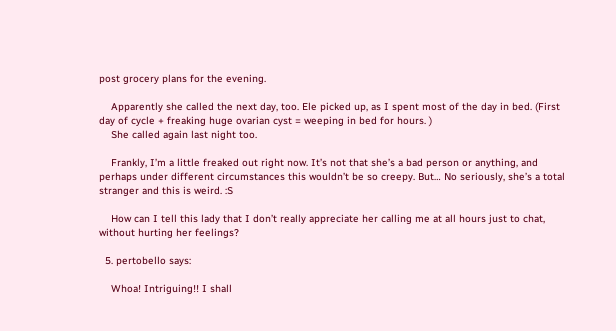post grocery plans for the evening.

    Apparently she called the next day, too. Ele picked up, as I spent most of the day in bed. (First day of cycle + freaking huge ovarian cyst = weeping in bed for hours. )
    She called again last night too.

    Frankly, I’m a little freaked out right now. It’s not that she’s a bad person or anything, and perhaps under different circumstances this wouldn’t be so creepy. But… No seriously, she’s a total stranger and this is weird. :S

    How can I tell this lady that I don’t really appreciate her calling me at all hours just to chat, without hurting her feelings?

  5. pertobello says:

    Whoa! Intriguing!! I shall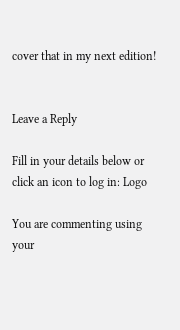cover that in my next edition!


Leave a Reply

Fill in your details below or click an icon to log in: Logo

You are commenting using your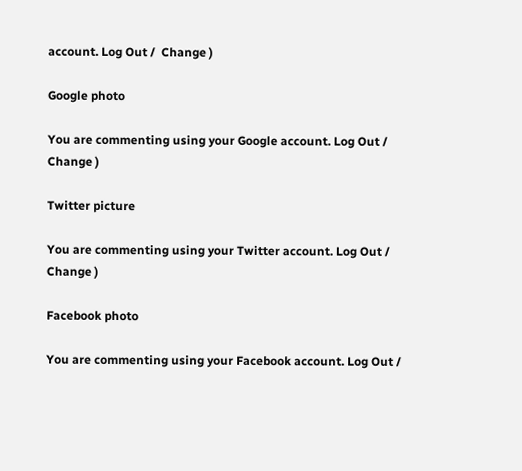account. Log Out /  Change )

Google photo

You are commenting using your Google account. Log Out /  Change )

Twitter picture

You are commenting using your Twitter account. Log Out /  Change )

Facebook photo

You are commenting using your Facebook account. Log Out /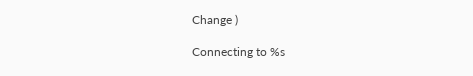Change )

Connecting to %s